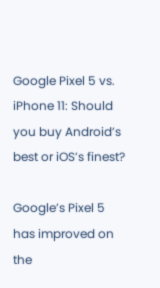Google Pixel 5 vs. iPhone 11: Should you buy Android’s best or iOS’s finest?

Google’s Pixel 5 has improved on the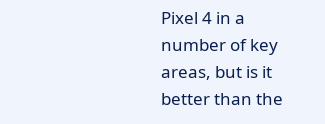Pixel 4 in a number of key areas, but is it better than the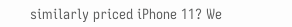similarly priced iPhone 11? We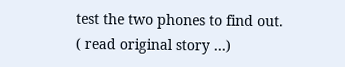test the two phones to find out.
( read original story …)